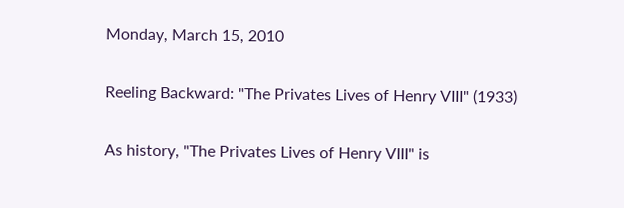Monday, March 15, 2010

Reeling Backward: "The Privates Lives of Henry VIII" (1933)

As history, "The Privates Lives of Henry VIII" is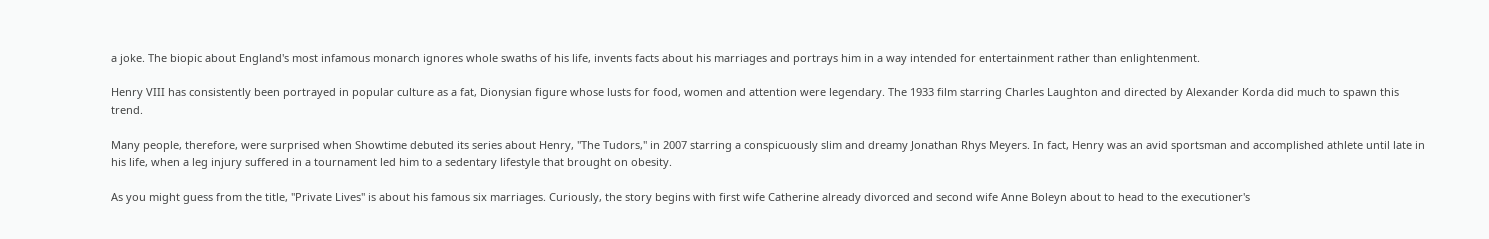a joke. The biopic about England's most infamous monarch ignores whole swaths of his life, invents facts about his marriages and portrays him in a way intended for entertainment rather than enlightenment.

Henry VIII has consistently been portrayed in popular culture as a fat, Dionysian figure whose lusts for food, women and attention were legendary. The 1933 film starring Charles Laughton and directed by Alexander Korda did much to spawn this trend.

Many people, therefore, were surprised when Showtime debuted its series about Henry, "The Tudors," in 2007 starring a conspicuously slim and dreamy Jonathan Rhys Meyers. In fact, Henry was an avid sportsman and accomplished athlete until late in his life, when a leg injury suffered in a tournament led him to a sedentary lifestyle that brought on obesity.

As you might guess from the title, "Private Lives" is about his famous six marriages. Curiously, the story begins with first wife Catherine already divorced and second wife Anne Boleyn about to head to the executioner's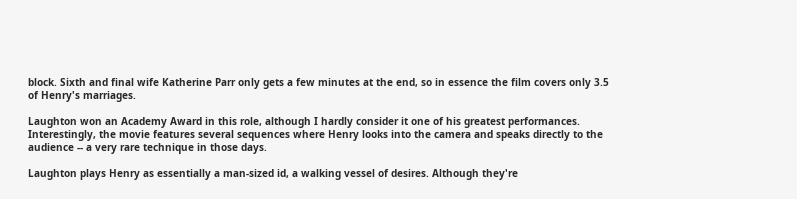block. Sixth and final wife Katherine Parr only gets a few minutes at the end, so in essence the film covers only 3.5 of Henry's marriages.

Laughton won an Academy Award in this role, although I hardly consider it one of his greatest performances. Interestingly, the movie features several sequences where Henry looks into the camera and speaks directly to the audience -- a very rare technique in those days.

Laughton plays Henry as essentially a man-sized id, a walking vessel of desires. Although they're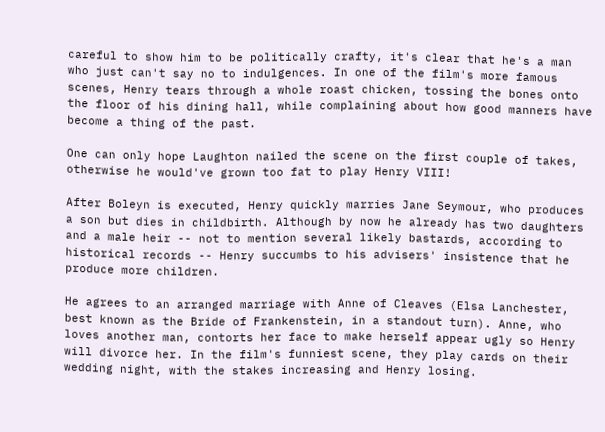careful to show him to be politically crafty, it's clear that he's a man who just can't say no to indulgences. In one of the film's more famous scenes, Henry tears through a whole roast chicken, tossing the bones onto the floor of his dining hall, while complaining about how good manners have become a thing of the past.

One can only hope Laughton nailed the scene on the first couple of takes, otherwise he would've grown too fat to play Henry VIII!

After Boleyn is executed, Henry quickly marries Jane Seymour, who produces a son but dies in childbirth. Although by now he already has two daughters and a male heir -- not to mention several likely bastards, according to historical records -- Henry succumbs to his advisers' insistence that he produce more children.

He agrees to an arranged marriage with Anne of Cleaves (Elsa Lanchester, best known as the Bride of Frankenstein, in a standout turn). Anne, who loves another man, contorts her face to make herself appear ugly so Henry will divorce her. In the film's funniest scene, they play cards on their wedding night, with the stakes increasing and Henry losing.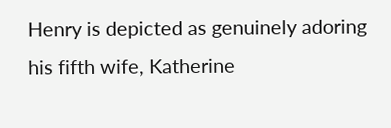Henry is depicted as genuinely adoring his fifth wife, Katherine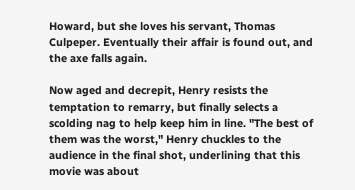Howard, but she loves his servant, Thomas Culpeper. Eventually their affair is found out, and the axe falls again.

Now aged and decrepit, Henry resists the temptation to remarry, but finally selects a scolding nag to help keep him in line. "The best of them was the worst," Henry chuckles to the audience in the final shot, underlining that this movie was about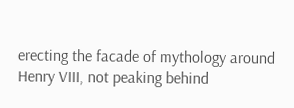erecting the facade of mythology around Henry VIII, not peaking behind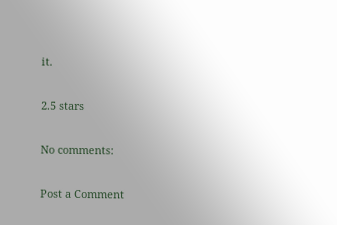it.

2.5 stars

No comments:

Post a Comment